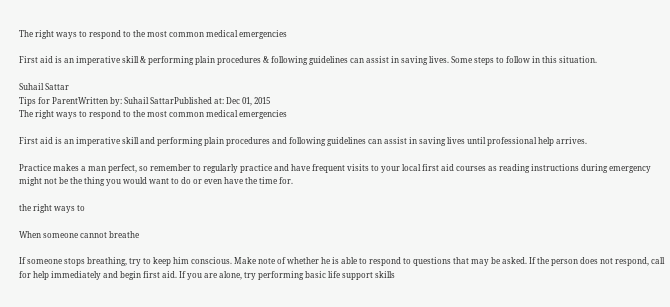The right ways to respond to the most common medical emergencies

First aid is an imperative skill & performing plain procedures & following guidelines can assist in saving lives. Some steps to follow in this situation.

Suhail Sattar
Tips for ParentWritten by: Suhail SattarPublished at: Dec 01, 2015
The right ways to respond to the most common medical emergencies

First aid is an imperative skill and performing plain procedures and following guidelines can assist in saving lives until professional help arrives.

Practice makes a man perfect, so remember to regularly practice and have frequent visits to your local first aid courses as reading instructions during emergency might not be the thing you would want to do or even have the time for.

the right ways to

When someone cannot breathe

If someone stops breathing, try to keep him conscious. Make note of whether he is able to respond to questions that may be asked. If the person does not respond, call for help immediately and begin first aid. If you are alone, try performing basic life support skills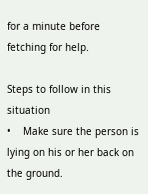for a minute before fetching for help.

Steps to follow in this situation
•    Make sure the person is lying on his or her back on the ground.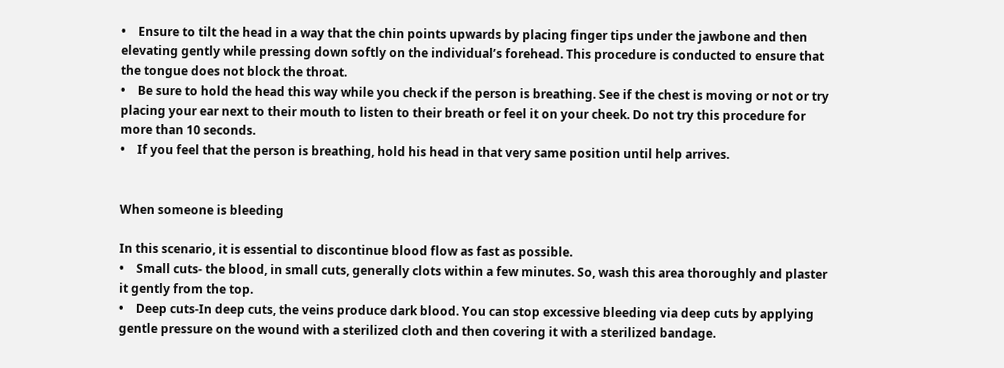•    Ensure to tilt the head in a way that the chin points upwards by placing finger tips under the jawbone and then elevating gently while pressing down softly on the individual’s forehead. This procedure is conducted to ensure that the tongue does not block the throat.
•    Be sure to hold the head this way while you check if the person is breathing. See if the chest is moving or not or try placing your ear next to their mouth to listen to their breath or feel it on your cheek. Do not try this procedure for more than 10 seconds.
•    If you feel that the person is breathing, hold his head in that very same position until help arrives.


When someone is bleeding

In this scenario, it is essential to discontinue blood flow as fast as possible.
•    Small cuts- the blood, in small cuts, generally clots within a few minutes. So, wash this area thoroughly and plaster it gently from the top.
•    Deep cuts-In deep cuts, the veins produce dark blood. You can stop excessive bleeding via deep cuts by applying gentle pressure on the wound with a sterilized cloth and then covering it with a sterilized bandage.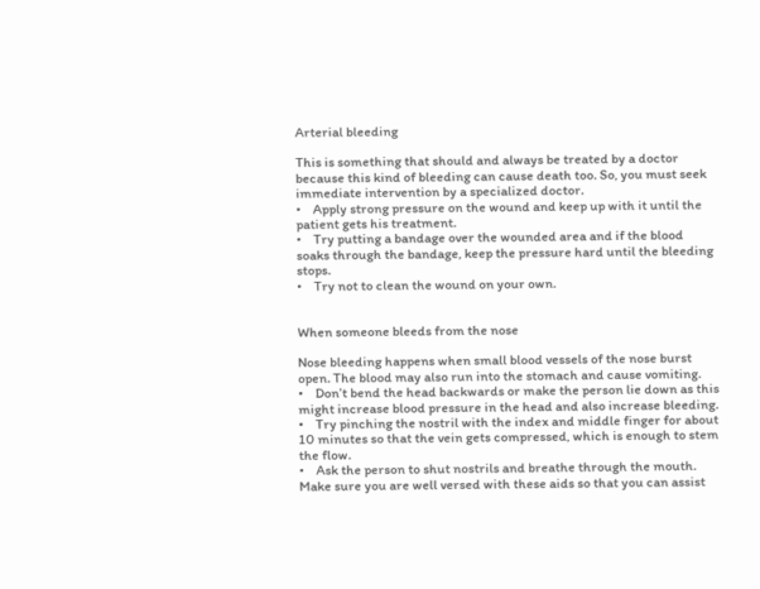Arterial bleeding

This is something that should and always be treated by a doctor because this kind of bleeding can cause death too. So, you must seek immediate intervention by a specialized doctor.
•    Apply strong pressure on the wound and keep up with it until the patient gets his treatment.
•    Try putting a bandage over the wounded area and if the blood soaks through the bandage, keep the pressure hard until the bleeding stops.
•    Try not to clean the wound on your own.


When someone bleeds from the nose

Nose bleeding happens when small blood vessels of the nose burst open. The blood may also run into the stomach and cause vomiting.
•    Don’t bend the head backwards or make the person lie down as this might increase blood pressure in the head and also increase bleeding.
•    Try pinching the nostril with the index and middle finger for about 10 minutes so that the vein gets compressed, which is enough to stem the flow.
•    Ask the person to shut nostrils and breathe through the mouth.
Make sure you are well versed with these aids so that you can assist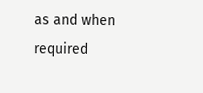as and when required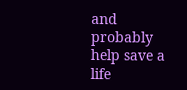and probably help save a life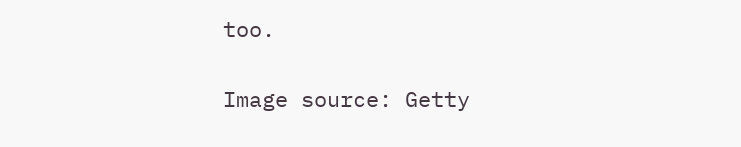too.

Image source: Getty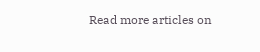Read more articles on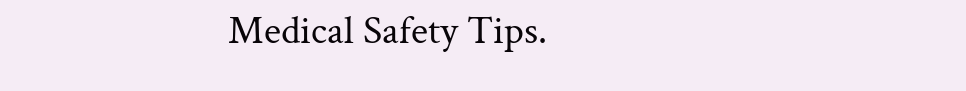Medical Safety Tips.